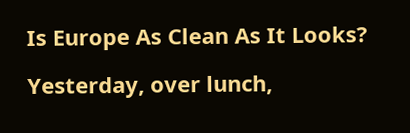Is Europe As Clean As It Looks?

Yesterday, over lunch,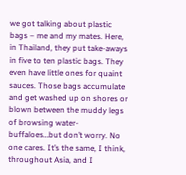we got talking about plastic bags – me and my mates. Here, in Thailand, they put take-aways in five to ten plastic bags. They even have little ones for quaint sauces. Those bags accumulate and get washed up on shores or blown between the muddy legs of browsing water-buffaloes…but don’t worry. No one cares. It’s the same, I think, throughout Asia, and I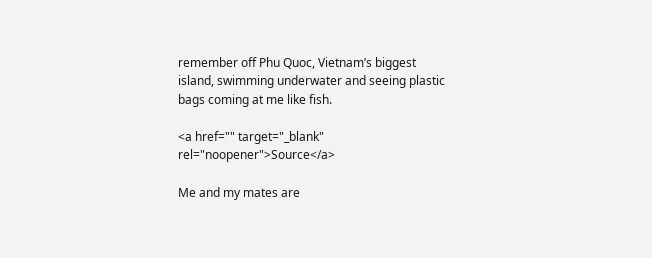remember off Phu Quoc, Vietnam’s biggest island, swimming underwater and seeing plastic bags coming at me like fish.

<a href="" target="_blank" rel="noopener">Source</a>

Me and my mates are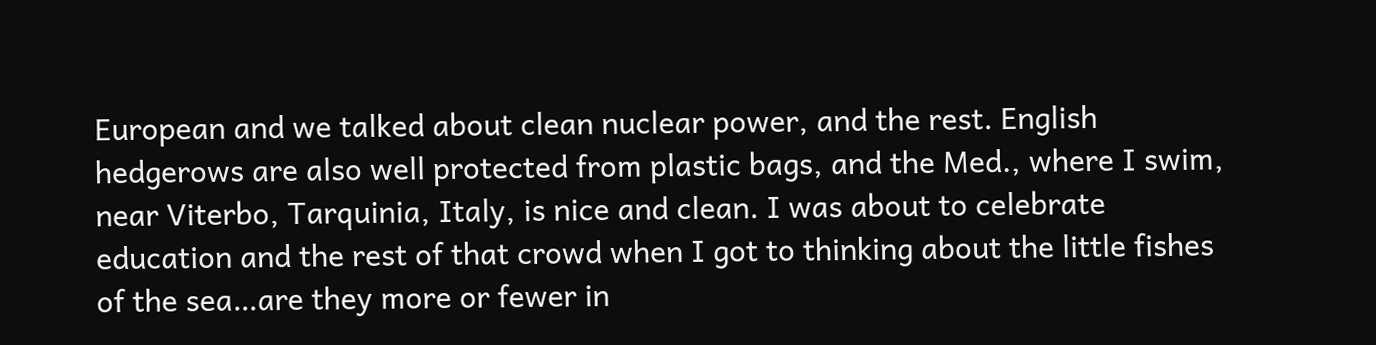European and we talked about clean nuclear power, and the rest. English hedgerows are also well protected from plastic bags, and the Med., where I swim, near Viterbo, Tarquinia, Italy, is nice and clean. I was about to celebrate education and the rest of that crowd when I got to thinking about the little fishes of the sea…are they more or fewer in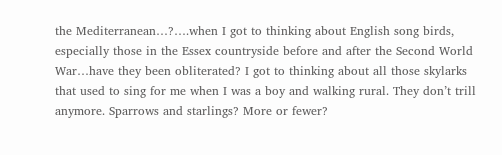the Mediterranean…?….when I got to thinking about English song birds, especially those in the Essex countryside before and after the Second World War…have they been obliterated? I got to thinking about all those skylarks that used to sing for me when I was a boy and walking rural. They don’t trill anymore. Sparrows and starlings? More or fewer?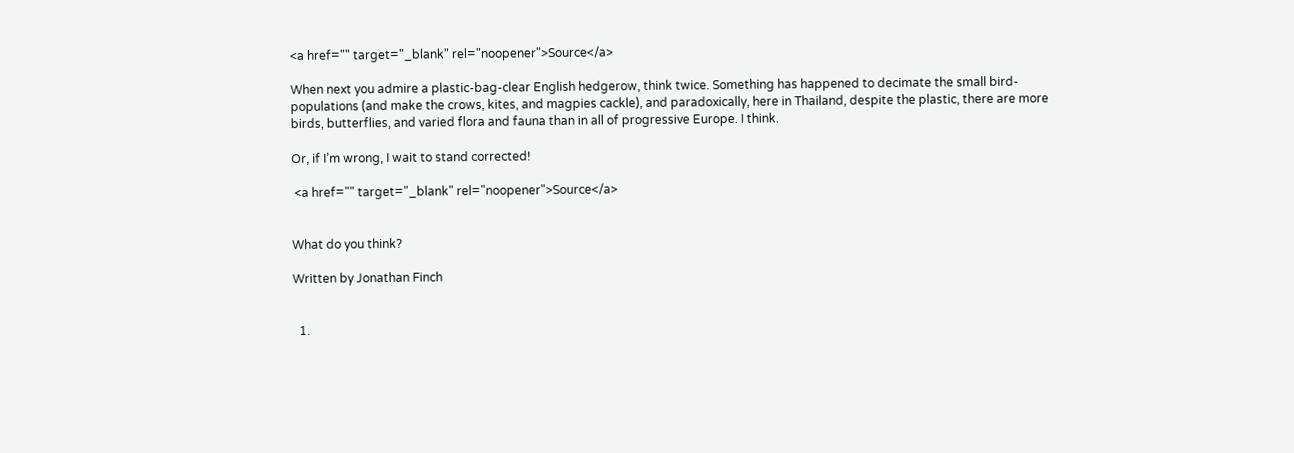<a href="" target="_blank" rel="noopener">Source</a>

When next you admire a plastic-bag-clear English hedgerow, think twice. Something has happened to decimate the small bird-populations (and make the crows, kites, and magpies cackle), and paradoxically, here in Thailand, despite the plastic, there are more birds, butterflies, and varied flora and fauna than in all of progressive Europe. I think.

Or, if I’m wrong, I wait to stand corrected!

 <a href="" target="_blank" rel="noopener">Source</a>


What do you think?

Written by Jonathan Finch


  1.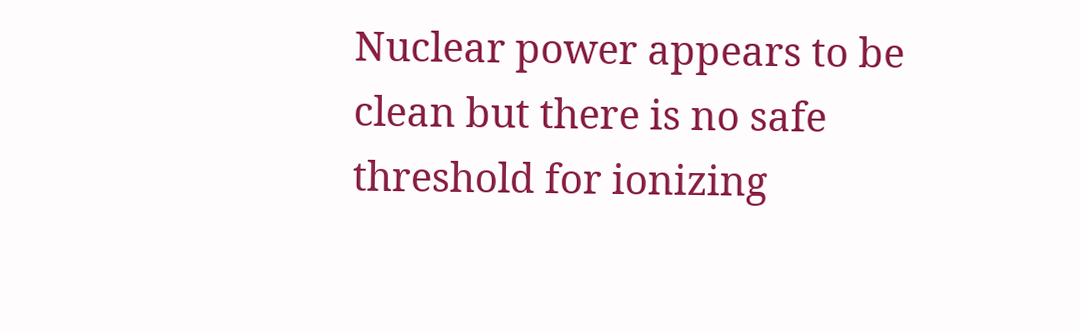Nuclear power appears to be clean but there is no safe threshold for ionizing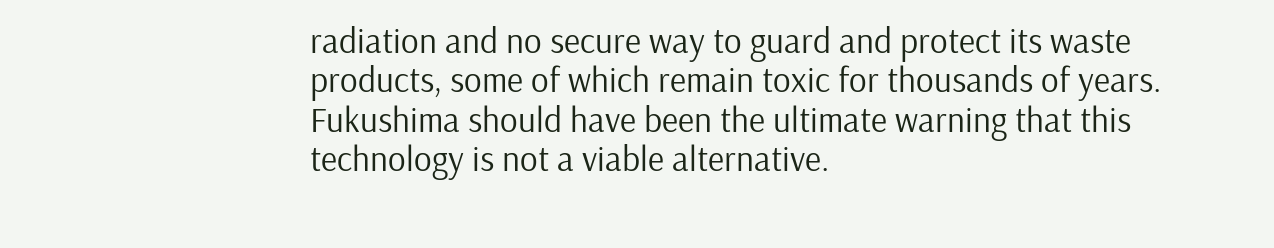radiation and no secure way to guard and protect its waste products, some of which remain toxic for thousands of years. Fukushima should have been the ultimate warning that this technology is not a viable alternative.